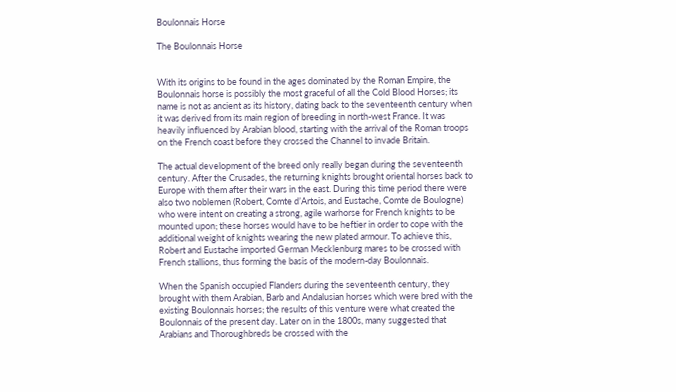Boulonnais Horse

The Boulonnais Horse


With its origins to be found in the ages dominated by the Roman Empire, the Boulonnais horse is possibly the most graceful of all the Cold Blood Horses; its name is not as ancient as its history, dating back to the seventeenth century when it was derived from its main region of breeding in north-west France. It was heavily influenced by Arabian blood, starting with the arrival of the Roman troops on the French coast before they crossed the Channel to invade Britain.

The actual development of the breed only really began during the seventeenth century. After the Crusades, the returning knights brought oriental horses back to Europe with them after their wars in the east. During this time period there were also two noblemen (Robert, Comte d’Artois, and Eustache, Comte de Boulogne) who were intent on creating a strong, agile warhorse for French knights to be mounted upon; these horses would have to be heftier in order to cope with the additional weight of knights wearing the new plated armour. To achieve this, Robert and Eustache imported German Mecklenburg mares to be crossed with French stallions, thus forming the basis of the modern-day Boulonnais.

When the Spanish occupied Flanders during the seventeenth century, they brought with them Arabian, Barb and Andalusian horses which were bred with the existing Boulonnais horses; the results of this venture were what created the Boulonnais of the present day. Later on in the 1800s, many suggested that Arabians and Thoroughbreds be crossed with the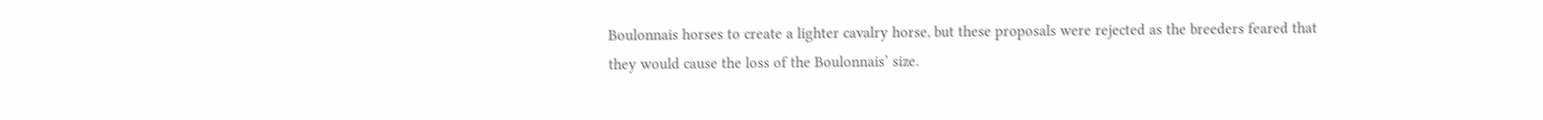Boulonnais horses to create a lighter cavalry horse, but these proposals were rejected as the breeders feared that they would cause the loss of the Boulonnais’ size.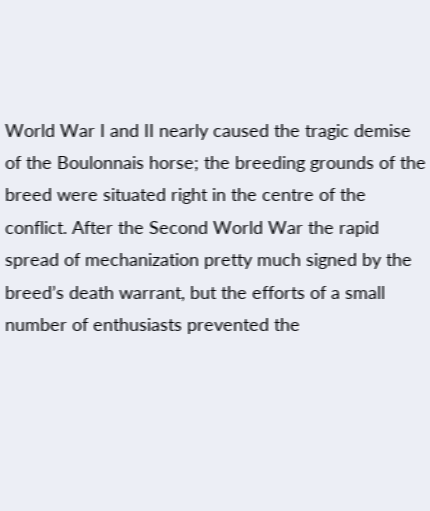World War I and II nearly caused the tragic demise of the Boulonnais horse; the breeding grounds of the breed were situated right in the centre of the conflict. After the Second World War the rapid spread of mechanization pretty much signed by the breed’s death warrant, but the efforts of a small number of enthusiasts prevented the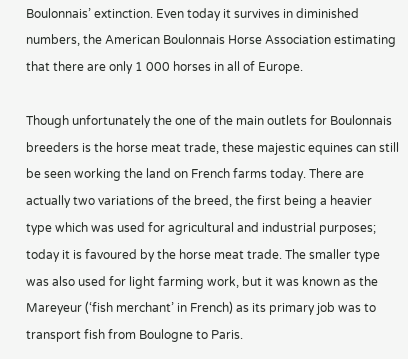Boulonnais’ extinction. Even today it survives in diminished numbers, the American Boulonnais Horse Association estimating that there are only 1 000 horses in all of Europe.

Though unfortunately the one of the main outlets for Boulonnais breeders is the horse meat trade, these majestic equines can still be seen working the land on French farms today. There are actually two variations of the breed, the first being a heavier type which was used for agricultural and industrial purposes; today it is favoured by the horse meat trade. The smaller type was also used for light farming work, but it was known as the Mareyeur (‘fish merchant’ in French) as its primary job was to transport fish from Boulogne to Paris.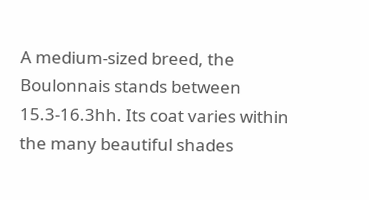A medium-sized breed, the Boulonnais stands between 15.3-16.3hh. Its coat varies within the many beautiful shades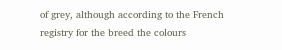of grey, although according to the French registry for the breed the colours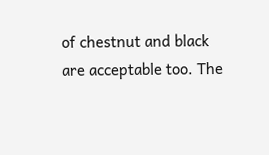of chestnut and black are acceptable too. The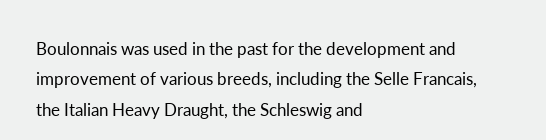Boulonnais was used in the past for the development and improvement of various breeds, including the Selle Francais, the Italian Heavy Draught, the Schleswig and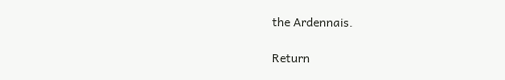the Ardennais.

Return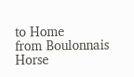to Home
from Boulonnais Horse